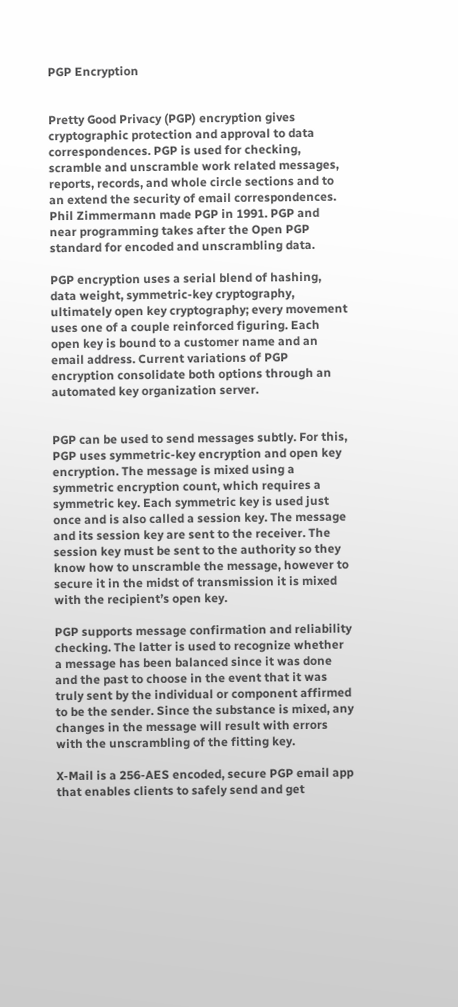PGP Encryption


Pretty Good Privacy (PGP) encryption gives cryptographic protection and approval to data correspondences. PGP is used for checking, scramble and unscramble work related messages, reports, records, and whole circle sections and to an extend the security of email correspondences. Phil Zimmermann made PGP in 1991. PGP and near programming takes after the Open PGP standard for encoded and unscrambling data.

PGP encryption uses a serial blend of hashing, data weight, symmetric-key cryptography, ultimately open key cryptography; every movement uses one of a couple reinforced figuring. Each open key is bound to a customer name and an email address. Current variations of PGP encryption consolidate both options through an automated key organization server.


PGP can be used to send messages subtly. For this, PGP uses symmetric-key encryption and open key encryption. The message is mixed using a symmetric encryption count, which requires a symmetric key. Each symmetric key is used just once and is also called a session key. The message and its session key are sent to the receiver. The session key must be sent to the authority so they know how to unscramble the message, however to secure it in the midst of transmission it is mixed with the recipient’s open key.

PGP supports message confirmation and reliability checking. The latter is used to recognize whether a message has been balanced since it was done and the past to choose in the event that it was truly sent by the individual or component affirmed to be the sender. Since the substance is mixed, any changes in the message will result with errors with the unscrambling of the fitting key.

X-Mail is a 256-AES encoded, secure PGP email app that enables clients to safely send and get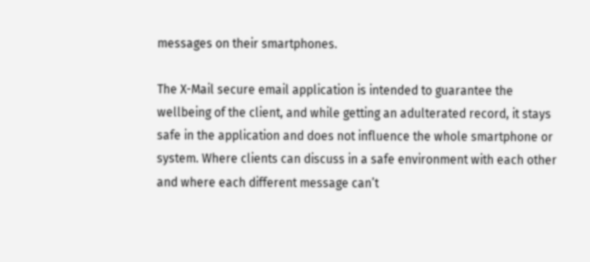messages on their smartphones.

The X-Mail secure email application is intended to guarantee the wellbeing of the client, and while getting an adulterated record, it stays safe in the application and does not influence the whole smartphone or system. Where clients can discuss in a safe environment with each other and where each different message can’t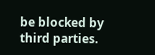be blocked by third parties.